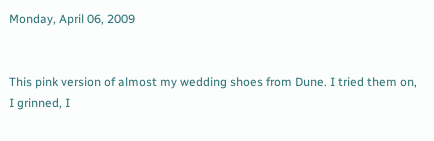Monday, April 06, 2009


This pink version of almost my wedding shoes from Dune. I tried them on, I grinned, I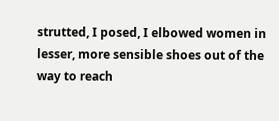strutted, I posed, I elbowed women in lesser, more sensible shoes out of the way to reach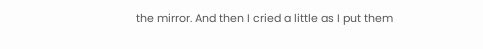the mirror. And then I cried a little as I put them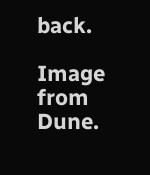back.

Image from Dune.